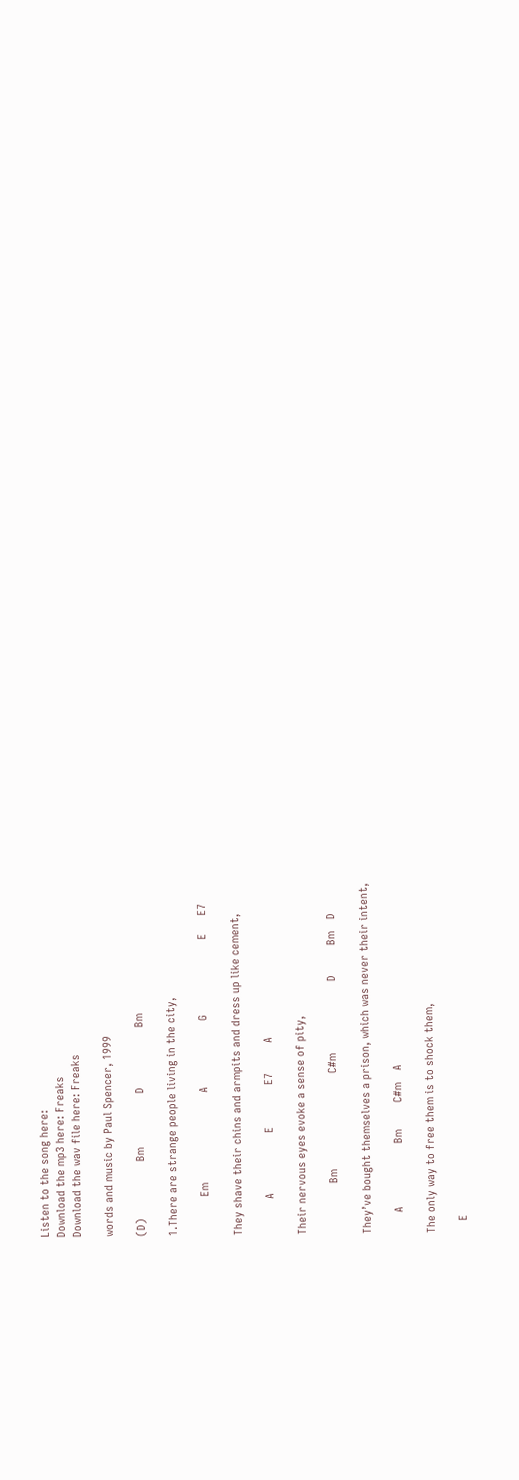Listen to the song here:
Download the mp3 here: Freaks
Download the wav file here: Freaks

words and music by Paul Spencer, 1999

(D)                   Bm                  D                    Bm

1.There are strange people living in the city,

             Em                              A                      G                         E      E7

They shave their chins and armpits and dress up like cement,

            A                    E              E7          A

Their nervous eyes evoke a sense of pity,

                 Bm                                C#m                        D          Bm    D

They’ve bought themselves a prison, which was never their intent,

       A                     Bm         C#m    A

The only way to free them is to shock them,

    E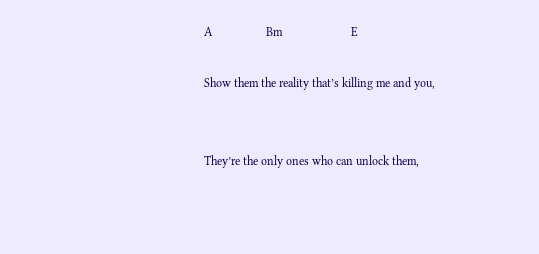A                  Bm                       E

Show them the reality that’s killing me and you,


They’re the only ones who can unlock them,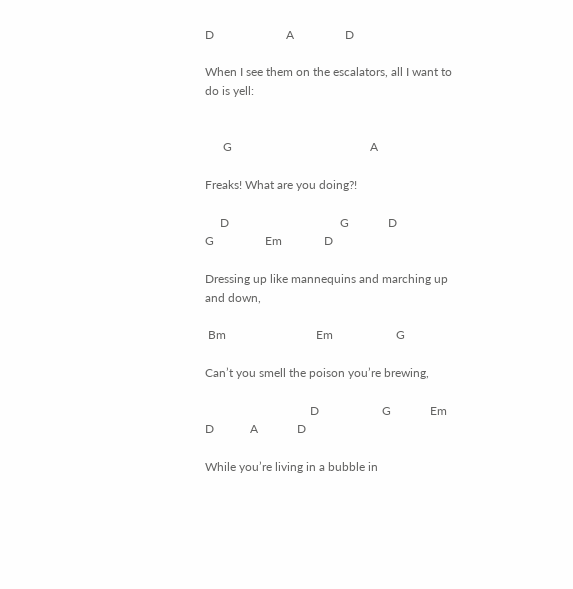D                        A                 D

When I see them on the escalators, all I want to do is yell:


      G                                              A

Freaks! What are you doing?!

     D                                     G             D                     G                 Em              D

Dressing up like mannequins and marching up and down,

 Bm                              Em                     G

Can’t you smell the poison you’re brewing,

                                   D                     G             Em             D            A             D

While you’re living in a bubble in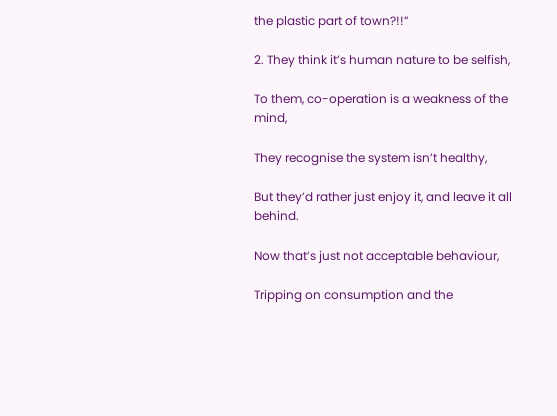the plastic part of town?!!”

2. They think it’s human nature to be selfish,

To them, co-operation is a weakness of the mind,

They recognise the system isn’t healthy,

But they’d rather just enjoy it, and leave it all behind.

Now that’s just not acceptable behaviour,

Tripping on consumption and the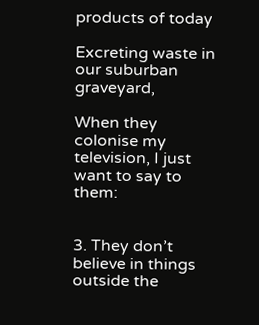products of today

Excreting waste in our suburban graveyard,

When they colonise my television, I just want to say to them:


3. They don’t believe in things outside the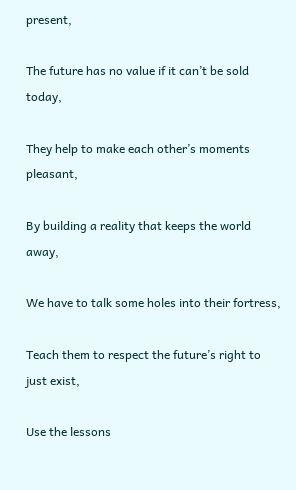present,

The future has no value if it can’t be sold today,

They help to make each other’s moments pleasant,

By building a reality that keeps the world away,

We have to talk some holes into their fortress,

Teach them to respect the future’s right to just exist,

Use the lessons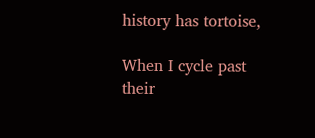history has tortoise,

When I cycle past their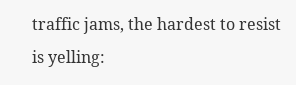traffic jams, the hardest to resist is yelling: